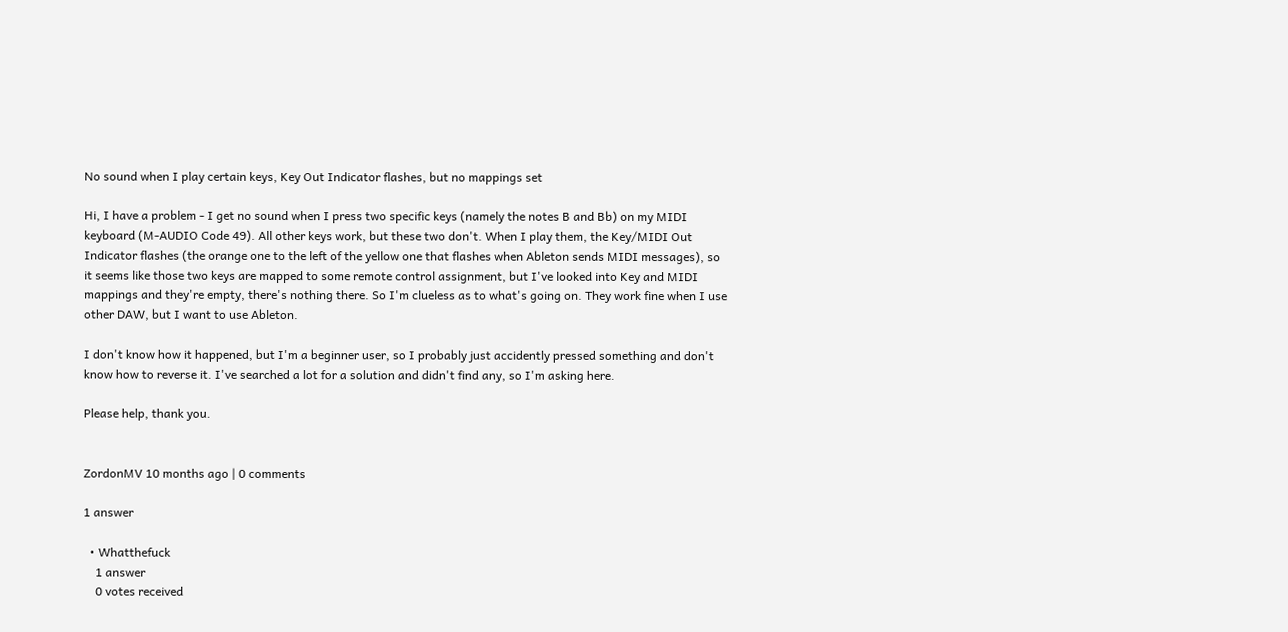No sound when I play certain keys, Key Out Indicator flashes, but no mappings set

Hi, I have a problem - I get no sound when I press two specific keys (namely the notes B and Bb) on my MIDI keyboard (M-AUDIO Code 49). All other keys work, but these two don't. When I play them, the Key/MIDI Out Indicator flashes (the orange one to the left of the yellow one that flashes when Ableton sends MIDI messages), so it seems like those two keys are mapped to some remote control assignment, but I've looked into Key and MIDI mappings and they're empty, there's nothing there. So I'm clueless as to what's going on. They work fine when I use other DAW, but I want to use Ableton.

I don't know how it happened, but I'm a beginner user, so I probably just accidently pressed something and don't know how to reverse it. I've searched a lot for a solution and didn't find any, so I'm asking here.

Please help, thank you.


ZordonMV 10 months ago | 0 comments

1 answer

  • Whatthefuck
    1 answer
    0 votes received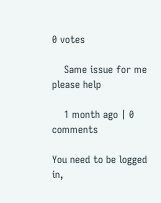0 votes

    Same issue for me please help

    1 month ago | 0 comments

You need to be logged in,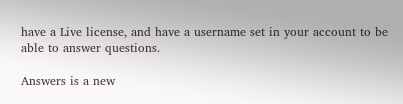have a Live license, and have a username set in your account to be able to answer questions.

Answers is a new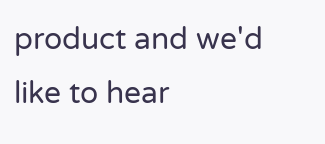product and we'd like to hear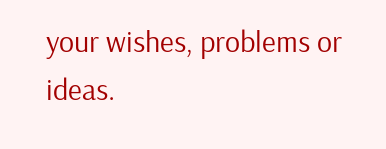your wishes, problems or ideas.